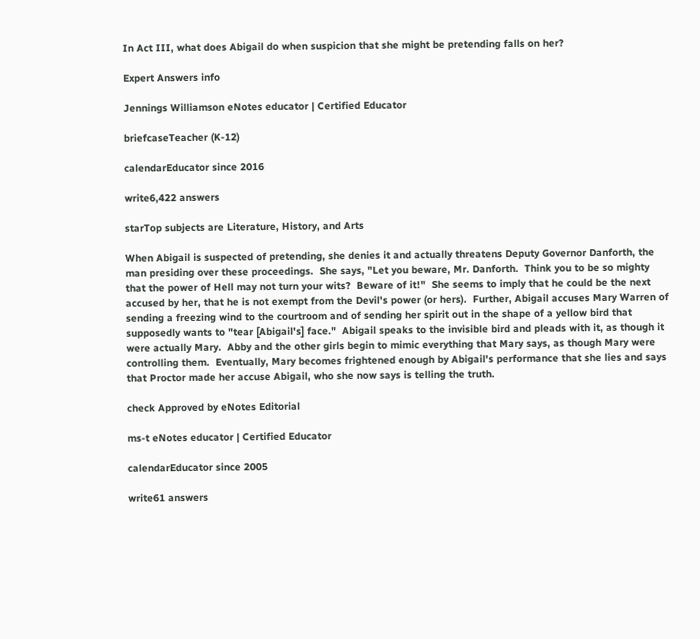In Act III, what does Abigail do when suspicion that she might be pretending falls on her?

Expert Answers info

Jennings Williamson eNotes educator | Certified Educator

briefcaseTeacher (K-12)

calendarEducator since 2016

write6,422 answers

starTop subjects are Literature, History, and Arts

When Abigail is suspected of pretending, she denies it and actually threatens Deputy Governor Danforth, the man presiding over these proceedings.  She says, "Let you beware, Mr. Danforth.  Think you to be so mighty that the power of Hell may not turn your wits?  Beware of it!"  She seems to imply that he could be the next accused by her, that he is not exempt from the Devil's power (or hers).  Further, Abigail accuses Mary Warren of sending a freezing wind to the courtroom and of sending her spirit out in the shape of a yellow bird that supposedly wants to "tear [Abigail's] face."  Abigail speaks to the invisible bird and pleads with it, as though it were actually Mary.  Abby and the other girls begin to mimic everything that Mary says, as though Mary were controlling them.  Eventually, Mary becomes frightened enough by Abigail's performance that she lies and says that Proctor made her accuse Abigail, who she now says is telling the truth.

check Approved by eNotes Editorial

ms-t eNotes educator | Certified Educator

calendarEducator since 2005

write61 answers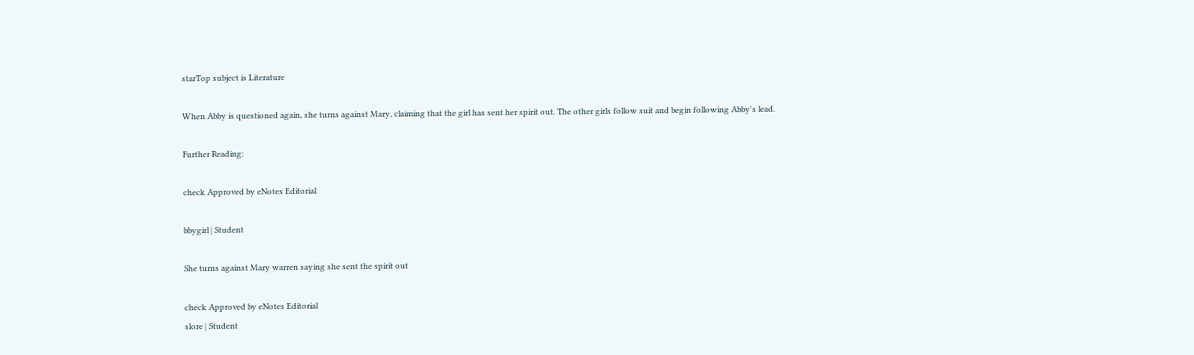starTop subject is Literature

When Abby is questioned again, she turns against Mary, claiming that the girl has sent her spirit out. The other girls follow suit and begin following Abby's lead.

Further Reading:

check Approved by eNotes Editorial

bbygirl | Student

She turns against Mary warren saying she sent the spirit out

check Approved by eNotes Editorial
slore | Student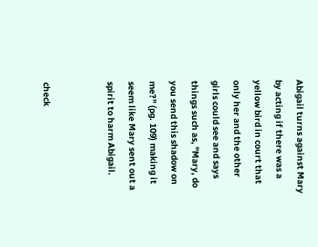Abigail turns against Mary by acting if there was a yellow bird in court that only her and the other girls could see and says things such as, "Mary, do you send this shadow on me?" (pg. 109) making it seem like Mary sent out a spirit to harm Abigail.


check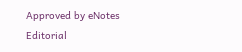Approved by eNotes Editorial